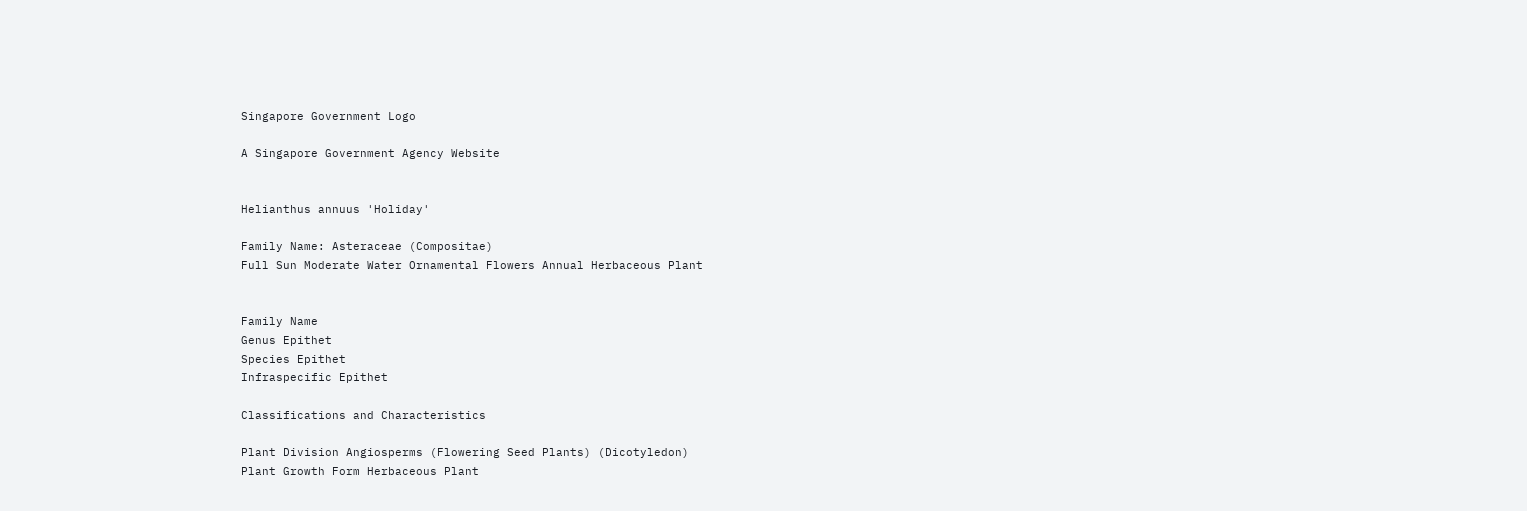Singapore Government Logo

A Singapore Government Agency Website


Helianthus annuus 'Holiday'

Family Name: Asteraceae (Compositae)
Full Sun Moderate Water Ornamental Flowers Annual Herbaceous Plant


Family Name
Genus Epithet
Species Epithet
Infraspecific Epithet

Classifications and Characteristics

Plant Division Angiosperms (Flowering Seed Plants) (Dicotyledon)
Plant Growth Form Herbaceous Plant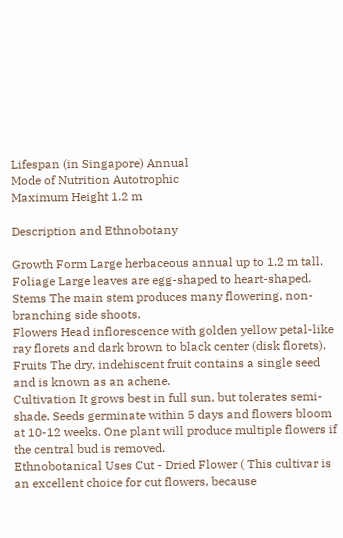Lifespan (in Singapore) Annual
Mode of Nutrition Autotrophic
Maximum Height 1.2 m

Description and Ethnobotany

Growth Form Large herbaceous annual up to 1.2 m tall.
Foliage Large leaves are egg-shaped to heart-shaped.
Stems The main stem produces many flowering, non-branching side shoots.
Flowers Head inflorescence with golden yellow petal-like ray florets and dark brown to black center (disk florets).
Fruits The dry, indehiscent fruit contains a single seed and is known as an achene.
Cultivation It grows best in full sun, but tolerates semi-shade. Seeds germinate within 5 days and flowers bloom at 10-12 weeks. One plant will produce multiple flowers if the central bud is removed.
Ethnobotanical Uses Cut - Dried Flower ( This cultivar is an excellent choice for cut flowers, because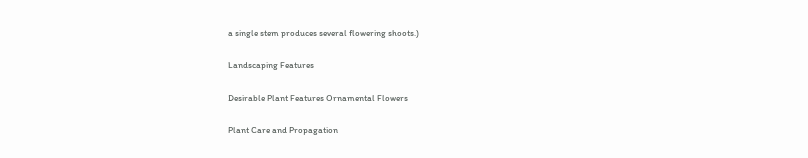a single stem produces several flowering shoots.)

Landscaping Features

Desirable Plant Features Ornamental Flowers

Plant Care and Propagation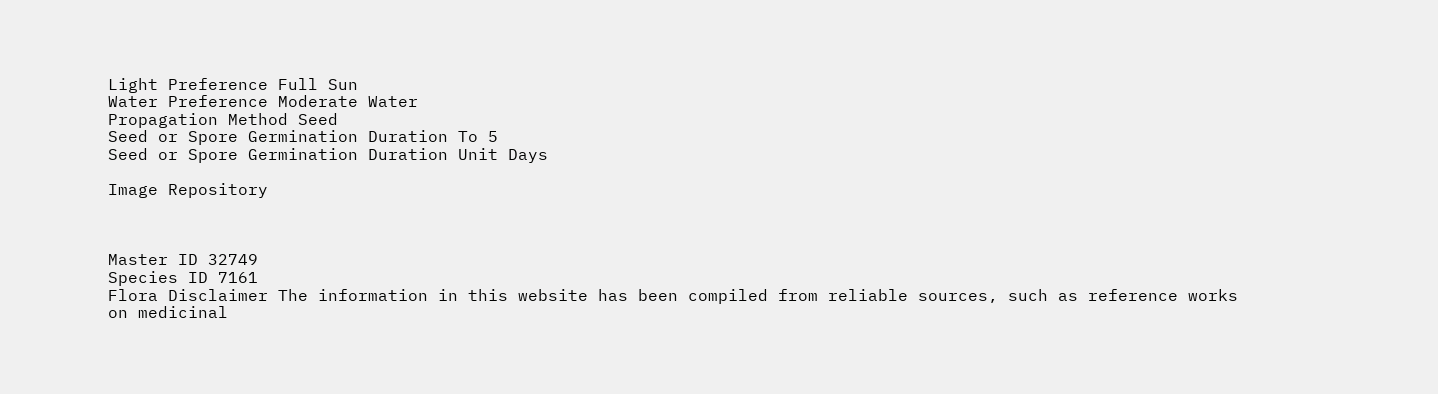Light Preference Full Sun
Water Preference Moderate Water
Propagation Method Seed
Seed or Spore Germination Duration To 5
Seed or Spore Germination Duration Unit Days

Image Repository



Master ID 32749
Species ID 7161
Flora Disclaimer The information in this website has been compiled from reliable sources, such as reference works on medicinal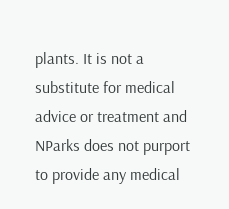plants. It is not a substitute for medical advice or treatment and NParks does not purport to provide any medical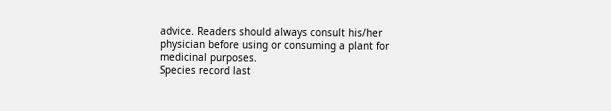advice. Readers should always consult his/her physician before using or consuming a plant for medicinal purposes.
Species record last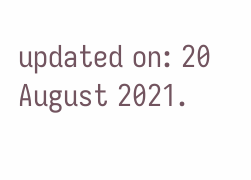updated on: 20 August 2021.